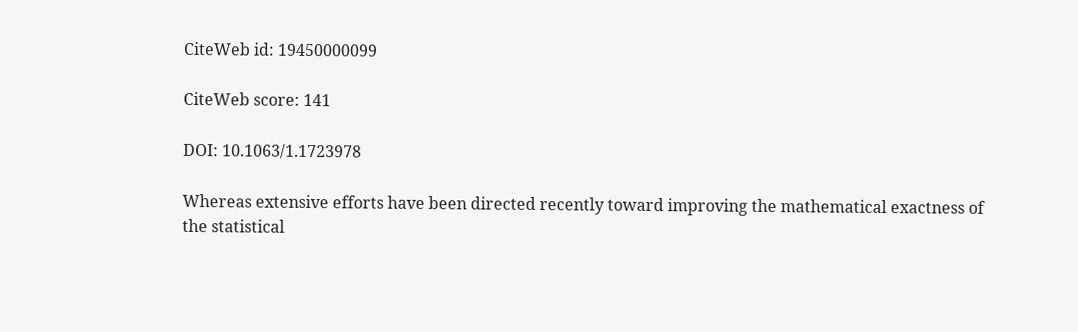CiteWeb id: 19450000099

CiteWeb score: 141

DOI: 10.1063/1.1723978

Whereas extensive efforts have been directed recently toward improving the mathematical exactness of the statistical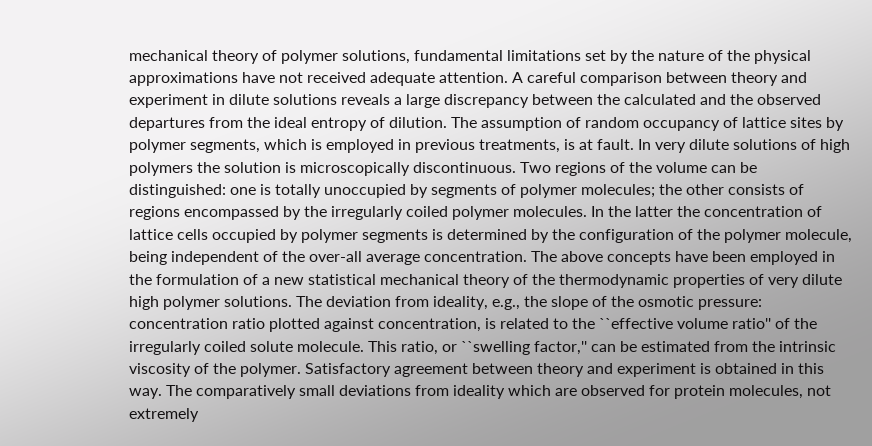mechanical theory of polymer solutions, fundamental limitations set by the nature of the physical approximations have not received adequate attention. A careful comparison between theory and experiment in dilute solutions reveals a large discrepancy between the calculated and the observed departures from the ideal entropy of dilution. The assumption of random occupancy of lattice sites by polymer segments, which is employed in previous treatments, is at fault. In very dilute solutions of high polymers the solution is microscopically discontinuous. Two regions of the volume can be distinguished: one is totally unoccupied by segments of polymer molecules; the other consists of regions encompassed by the irregularly coiled polymer molecules. In the latter the concentration of lattice cells occupied by polymer segments is determined by the configuration of the polymer molecule, being independent of the over‐all average concentration. The above concepts have been employed in the formulation of a new statistical mechanical theory of the thermodynamic properties of very dilute high polymer solutions. The deviation from ideality, e.g., the slope of the osmotic pressure: concentration ratio plotted against concentration, is related to the ``effective volume ratio'' of the irregularly coiled solute molecule. This ratio, or ``swelling factor,'' can be estimated from the intrinsic viscosity of the polymer. Satisfactory agreement between theory and experiment is obtained in this way. The comparatively small deviations from ideality which are observed for protein molecules, not extremely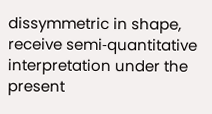dissymmetric in shape, receive semi‐quantitative interpretation under the present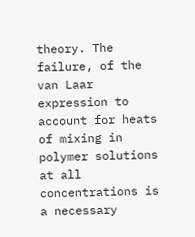theory. The failure, of the van Laar expression to account for heats of mixing in polymer solutions at all concentrations is a necessary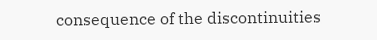consequence of the discontinuities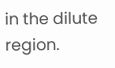in the dilute region.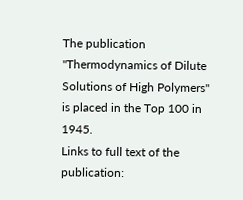The publication "Thermodynamics of Dilute Solutions of High Polymers" is placed in the Top 100 in 1945.
Links to full text of the publication: